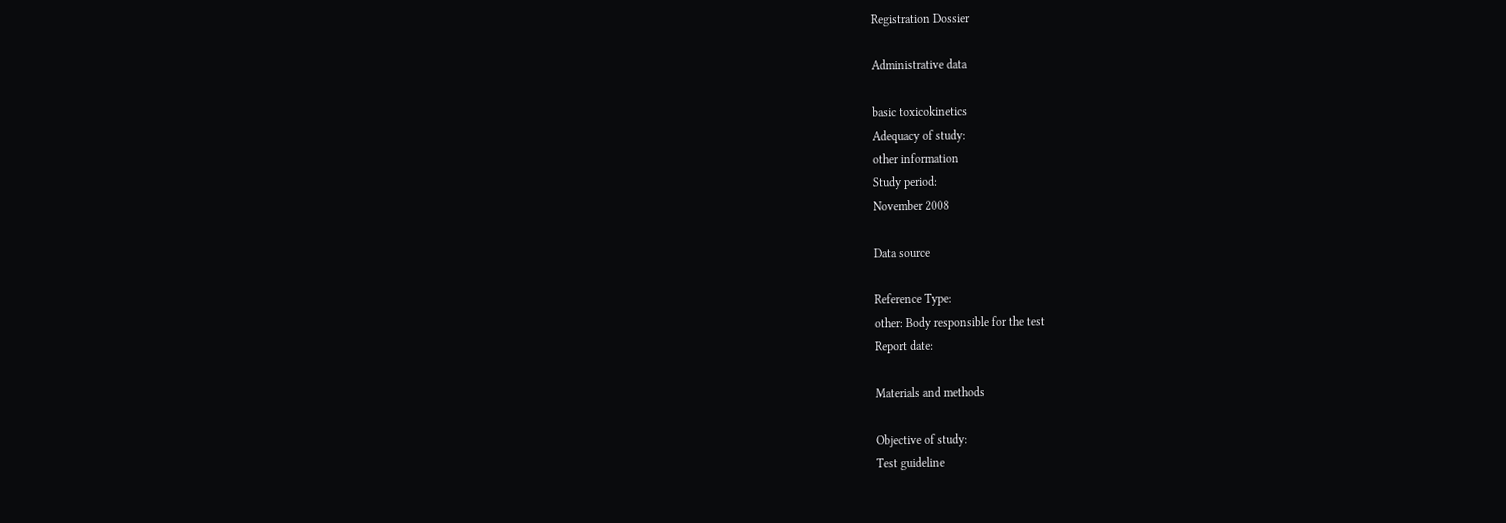Registration Dossier

Administrative data

basic toxicokinetics
Adequacy of study:
other information
Study period:
November 2008

Data source

Reference Type:
other: Body responsible for the test
Report date:

Materials and methods

Objective of study:
Test guideline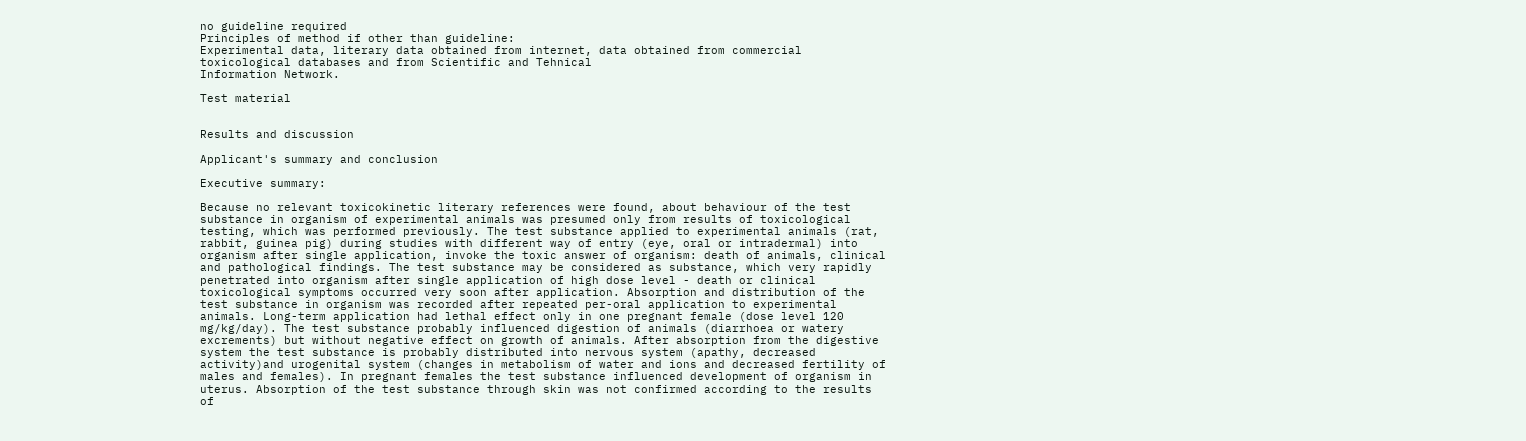no guideline required
Principles of method if other than guideline:
Experimental data, literary data obtained from internet, data obtained from commercial toxicological databases and from Scientific and Tehnical
Information Network.

Test material


Results and discussion

Applicant's summary and conclusion

Executive summary:

Because no relevant toxicokinetic literary references were found, about behaviour of the test substance in organism of experimental animals was presumed only from results of toxicological testing, which was performed previously. The test substance applied to experimental animals (rat, rabbit, guinea pig) during studies with different way of entry (eye, oral or intradermal) into organism after single application, invoke the toxic answer of organism: death of animals, clinical and pathological findings. The test substance may be considered as substance, which very rapidly penetrated into organism after single application of high dose level - death or clinical toxicological symptoms occurred very soon after application. Absorption and distribution of the test substance in organism was recorded after repeated per-oral application to experimental animals. Long-term application had lethal effect only in one pregnant female (dose level 120 mg/kg/day). The test substance probably influenced digestion of animals (diarrhoea or watery excrements) but without negative effect on growth of animals. After absorption from the digestive system the test substance is probably distributed into nervous system (apathy, decreased activity)and urogenital system (changes in metabolism of water and ions and decreased fertility of males and females). In pregnant females the test substance influenced development of organism in uterus. Absorption of the test substance through skin was not confirmed according to the results of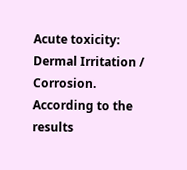Acute toxicity: Dermal Irritation / Corrosion. According to the results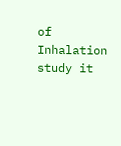of Inhalation study it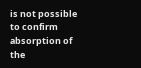is not possible to confirm absorption of the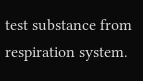test substance from respiration system.